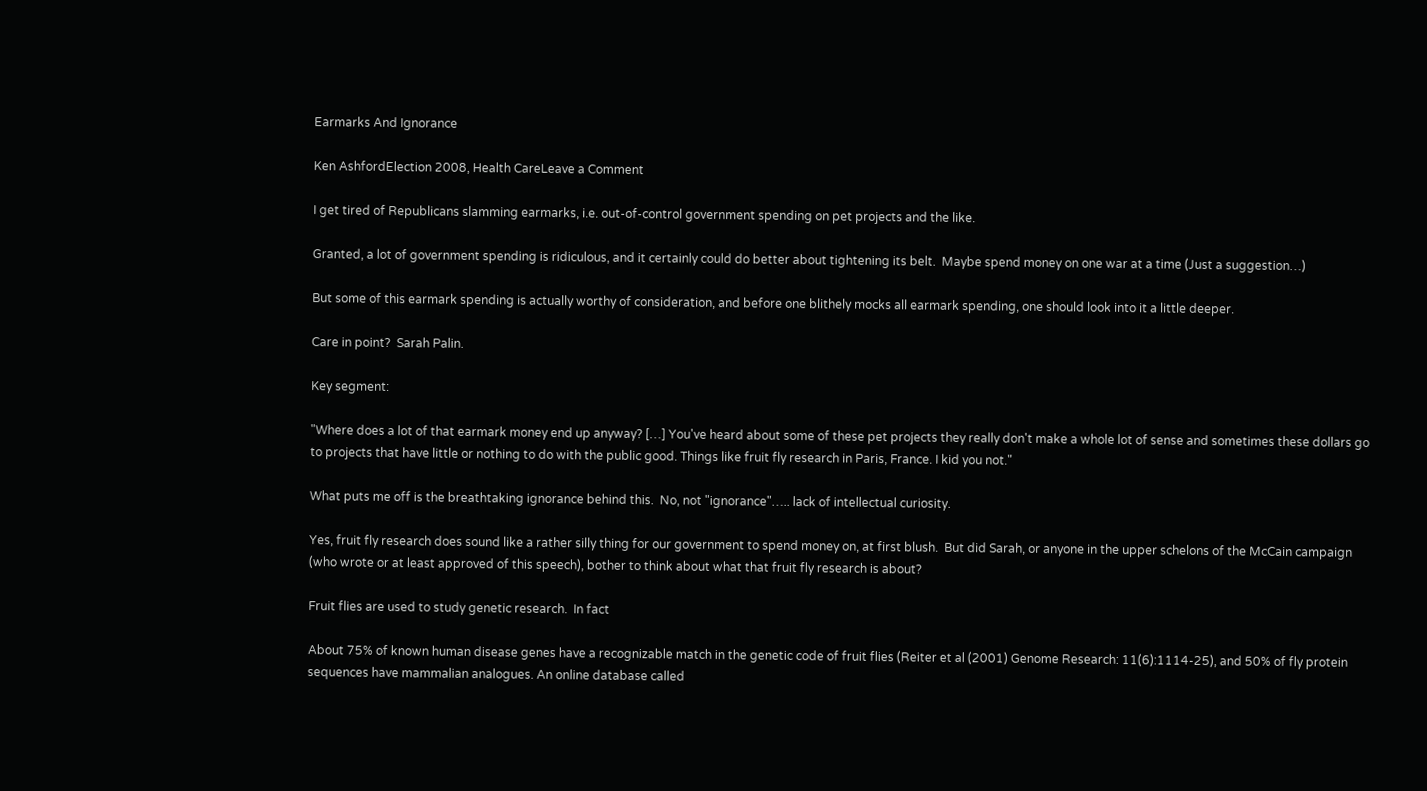Earmarks And Ignorance

Ken AshfordElection 2008, Health CareLeave a Comment

I get tired of Republicans slamming earmarks, i.e. out-of-control government spending on pet projects and the like.

Granted, a lot of government spending is ridiculous, and it certainly could do better about tightening its belt.  Maybe spend money on one war at a time (Just a suggestion…)

But some of this earmark spending is actually worthy of consideration, and before one blithely mocks all earmark spending, one should look into it a little deeper.

Care in point?  Sarah Palin.

Key segment:

"Where does a lot of that earmark money end up anyway? […] You've heard about some of these pet projects they really don't make a whole lot of sense and sometimes these dollars go to projects that have little or nothing to do with the public good. Things like fruit fly research in Paris, France. I kid you not."

What puts me off is the breathtaking ignorance behind this.  No, not "ignorance"….. lack of intellectual curiosity.

Yes, fruit fly research does sound like a rather silly thing for our government to spend money on, at first blush.  But did Sarah, or anyone in the upper schelons of the McCain campaign (who wrote or at least approved of this speech), bother to think about what that fruit fly research is about?

Fruit flies are used to study genetic research.  In fact

About 75% of known human disease genes have a recognizable match in the genetic code of fruit flies (Reiter et al (2001) Genome Research: 11(6):1114-25), and 50% of fly protein sequences have mammalian analogues. An online database called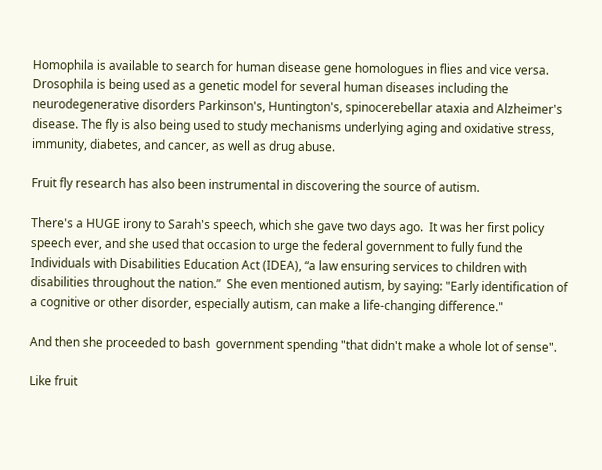Homophila is available to search for human disease gene homologues in flies and vice versa. Drosophila is being used as a genetic model for several human diseases including the neurodegenerative disorders Parkinson's, Huntington's, spinocerebellar ataxia and Alzheimer's disease. The fly is also being used to study mechanisms underlying aging and oxidative stress, immunity, diabetes, and cancer, as well as drug abuse.

Fruit fly research has also been instrumental in discovering the source of autism.

There's a HUGE irony to Sarah's speech, which she gave two days ago.  It was her first policy speech ever, and she used that occasion to urge the federal government to fully fund the Individuals with Disabilities Education Act (IDEA), “a law ensuring services to children with disabilities throughout the nation.”  She even mentioned autism, by saying: "Early identification of a cognitive or other disorder, especially autism, can make a life-changing difference."

And then she proceeded to bash  government spending "that didn't make a whole lot of sense".

Like fruit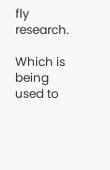fly research.

Which is being used to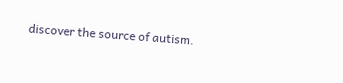discover the source of autism.